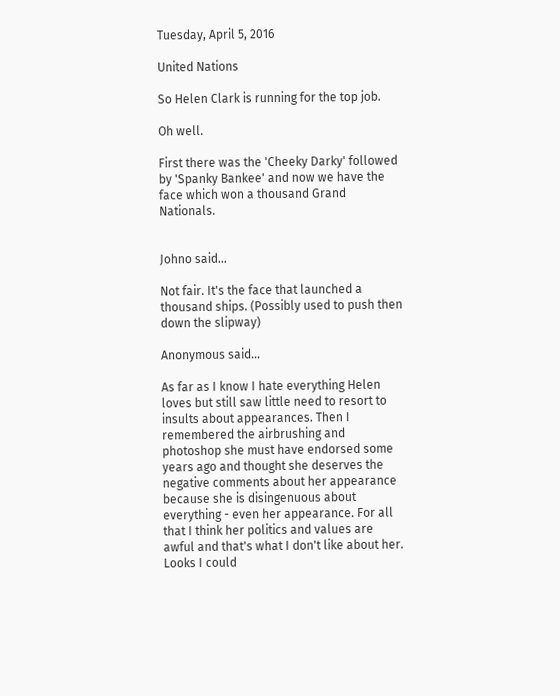Tuesday, April 5, 2016

United Nations

So Helen Clark is running for the top job.

Oh well.

First there was the 'Cheeky Darky' followed by 'Spanky Bankee' and now we have the face which won a thousand Grand Nationals.


Johno said...

Not fair. It's the face that launched a thousand ships. (Possibly used to push then down the slipway)

Anonymous said...

As far as I know I hate everything Helen loves but still saw little need to resort to insults about appearances. Then I remembered the airbrushing and photoshop she must have endorsed some years ago and thought she deserves the negative comments about her appearance because she is disingenuous about everything - even her appearance. For all that I think her politics and values are awful and that's what I don't like about her. Looks I could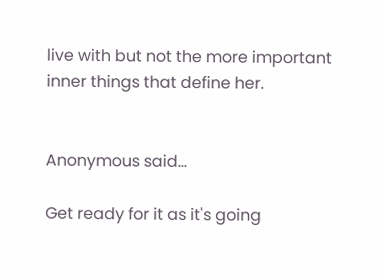live with but not the more important inner things that define her.


Anonymous said...

Get ready for it as it's going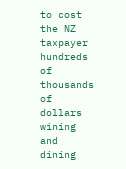to cost the NZ taxpayer hundreds of thousands of dollars wining and dining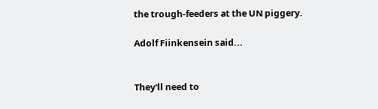the trough-feeders at the UN piggery.

Adolf Fiinkensein said...


They'll need to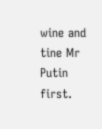wine and tine Mr Putin first.